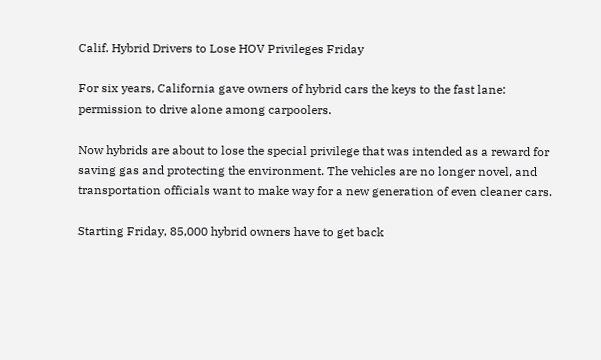Calif. Hybrid Drivers to Lose HOV Privileges Friday

For six years, California gave owners of hybrid cars the keys to the fast lane: permission to drive alone among carpoolers.

Now hybrids are about to lose the special privilege that was intended as a reward for saving gas and protecting the environment. The vehicles are no longer novel, and transportation officials want to make way for a new generation of even cleaner cars.

Starting Friday, 85,000 hybrid owners have to get back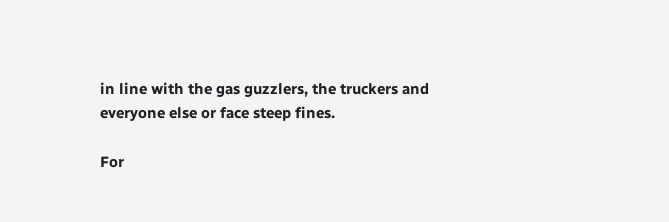in line with the gas guzzlers, the truckers and everyone else or face steep fines.

For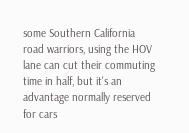some Southern California road warriors, using the HOV lane can cut their commuting time in half, but it's an advantage normally reserved for cars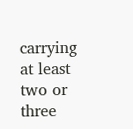carrying at least two or three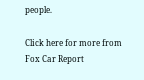people.

Click here for more from Fox Car Report